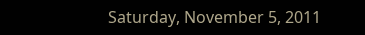Saturday, November 5, 2011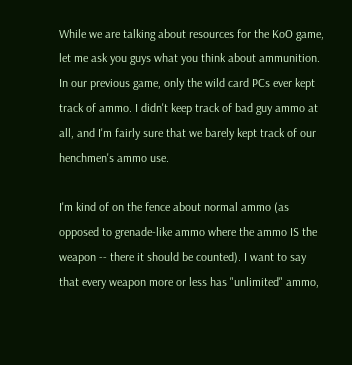While we are talking about resources for the KoO game, let me ask you guys what you think about ammunition. In our previous game, only the wild card PCs ever kept track of ammo. I didn't keep track of bad guy ammo at all, and I'm fairly sure that we barely kept track of our henchmen's ammo use.

I'm kind of on the fence about normal ammo (as opposed to grenade-like ammo where the ammo IS the weapon -- there it should be counted). I want to say that every weapon more or less has "unlimited" ammo,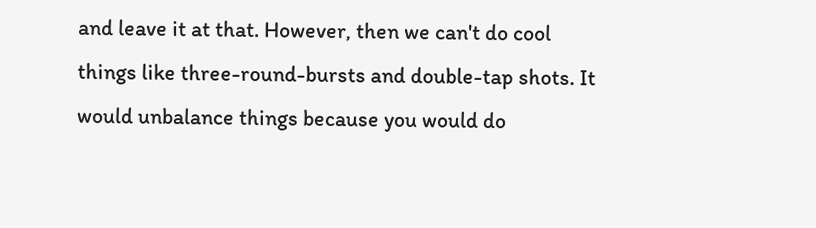and leave it at that. However, then we can't do cool things like three-round-bursts and double-tap shots. It would unbalance things because you would do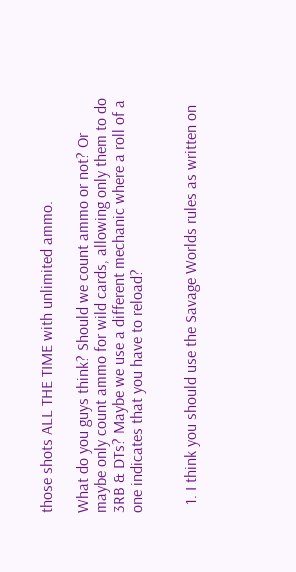those shots ALL THE TIME with unlimited ammo.

What do you guys think? Should we count ammo or not? Or maybe only count ammo for wild cards, allowing only them to do 3RB & DTs? Maybe we use a different mechanic where a roll of a one indicates that you have to reload?


  1. I think you should use the Savage Worlds rules as written on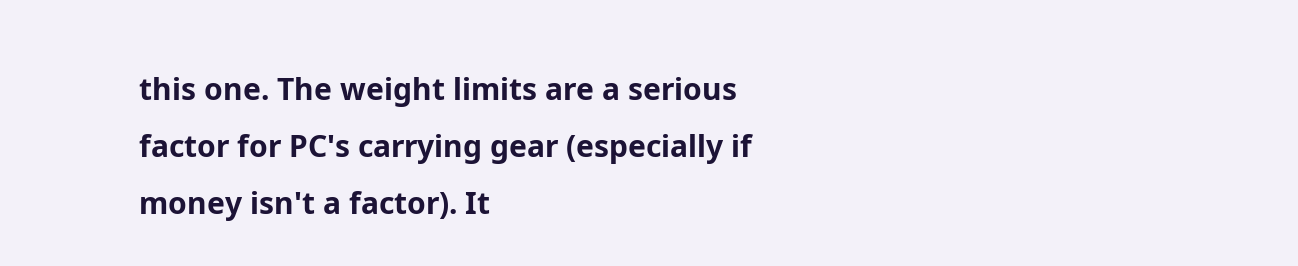this one. The weight limits are a serious factor for PC's carrying gear (especially if money isn't a factor). It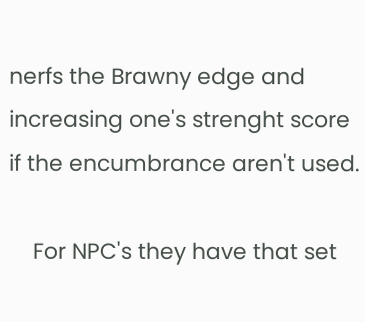nerfs the Brawny edge and increasing one's strenght score if the encumbrance aren't used.

    For NPC's they have that set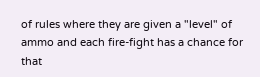of rules where they are given a "level" of ammo and each fire-fight has a chance for that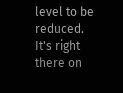level to be reduced. It's right there on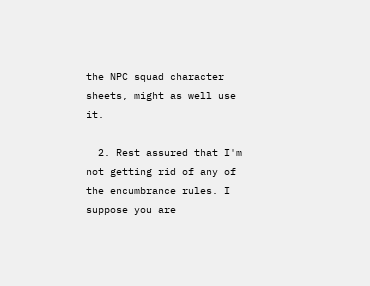the NPC squad character sheets, might as well use it.

  2. Rest assured that I'm not getting rid of any of the encumbrance rules. I suppose you are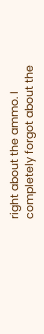right about the ammo. I completely forgot about the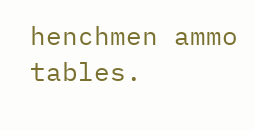henchmen ammo tables.